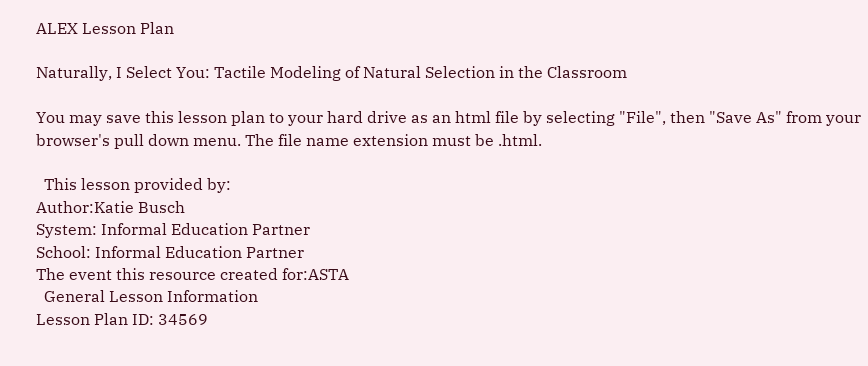ALEX Lesson Plan

Naturally, I Select You: Tactile Modeling of Natural Selection in the Classroom

You may save this lesson plan to your hard drive as an html file by selecting "File", then "Save As" from your browser's pull down menu. The file name extension must be .html.

  This lesson provided by:
Author:Katie Busch
System: Informal Education Partner
School: Informal Education Partner
The event this resource created for:ASTA
  General Lesson Information
Lesson Plan ID: 34569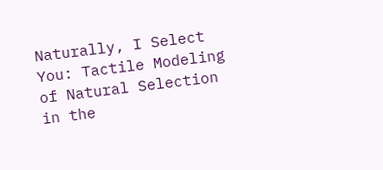Naturally, I Select You: Tactile Modeling of Natural Selection in the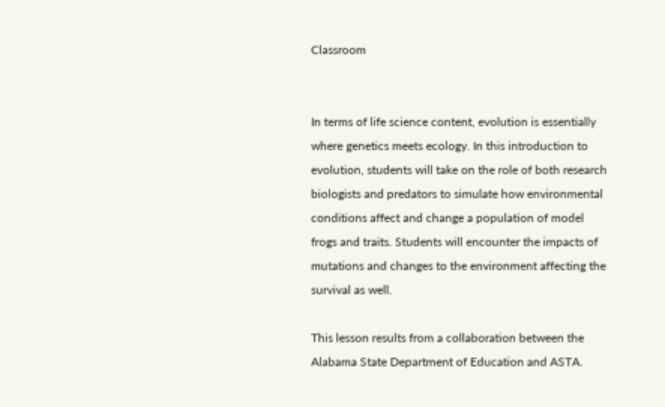Classroom


In terms of life science content, evolution is essentially where genetics meets ecology. In this introduction to evolution, students will take on the role of both research biologists and predators to simulate how environmental conditions affect and change a population of model frogs and traits. Students will encounter the impacts of mutations and changes to the environment affecting the survival as well.

This lesson results from a collaboration between the Alabama State Department of Education and ASTA.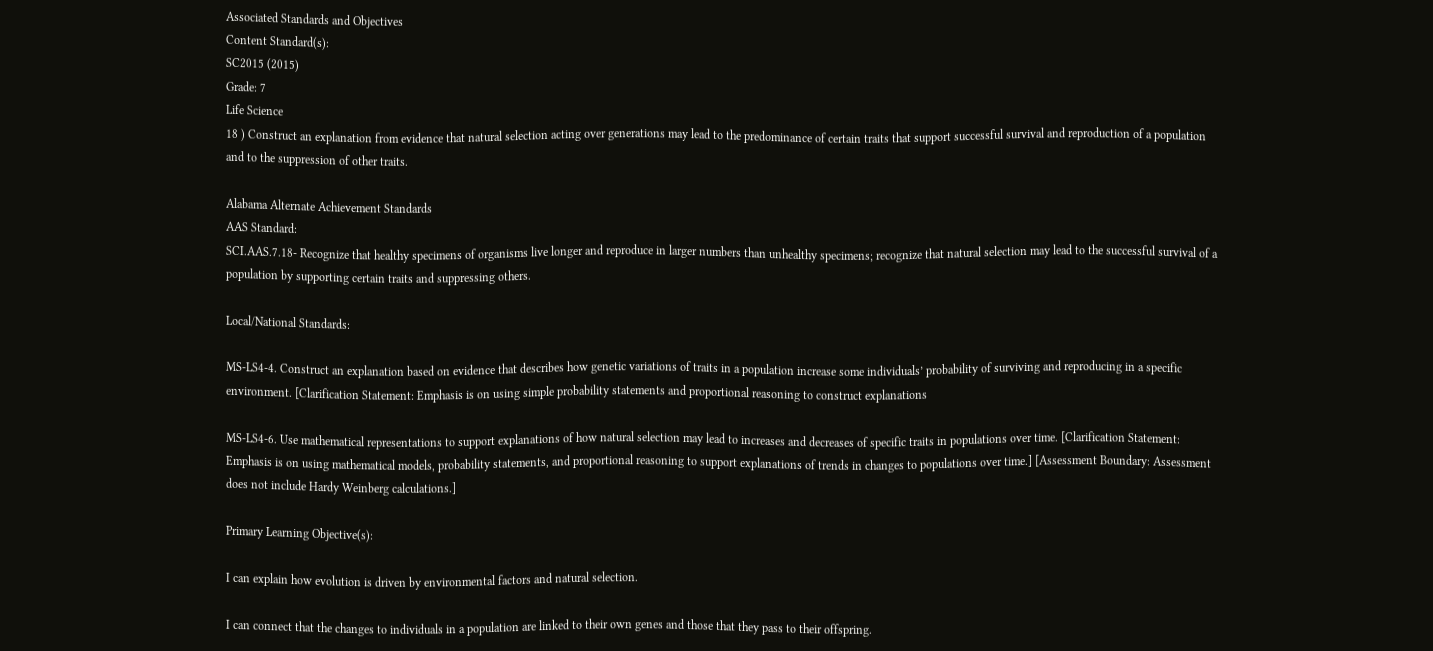Associated Standards and Objectives
Content Standard(s):
SC2015 (2015)
Grade: 7
Life Science
18 ) Construct an explanation from evidence that natural selection acting over generations may lead to the predominance of certain traits that support successful survival and reproduction of a population and to the suppression of other traits.

Alabama Alternate Achievement Standards
AAS Standard:
SCI.AAS.7.18- Recognize that healthy specimens of organisms live longer and reproduce in larger numbers than unhealthy specimens; recognize that natural selection may lead to the successful survival of a population by supporting certain traits and suppressing others.

Local/National Standards:

MS-LS4-4. Construct an explanation based on evidence that describes how genetic variations of traits in a population increase some individuals’ probability of surviving and reproducing in a specific environment. [Clarification Statement: Emphasis is on using simple probability statements and proportional reasoning to construct explanations

MS-LS4-6. Use mathematical representations to support explanations of how natural selection may lead to increases and decreases of specific traits in populations over time. [Clarification Statement: Emphasis is on using mathematical models, probability statements, and proportional reasoning to support explanations of trends in changes to populations over time.] [Assessment Boundary: Assessment does not include Hardy Weinberg calculations.]

Primary Learning Objective(s):

I can explain how evolution is driven by environmental factors and natural selection.

I can connect that the changes to individuals in a population are linked to their own genes and those that they pass to their offspring.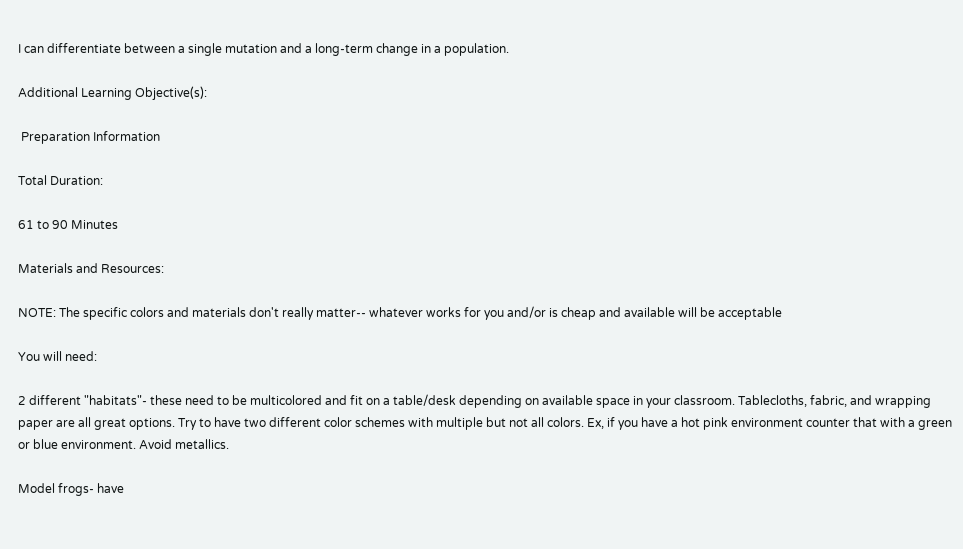I can differentiate between a single mutation and a long-term change in a population.

Additional Learning Objective(s):

 Preparation Information

Total Duration:

61 to 90 Minutes

Materials and Resources:

NOTE: The specific colors and materials don't really matter-- whatever works for you and/or is cheap and available will be acceptable

You will need:

2 different "habitats"- these need to be multicolored and fit on a table/desk depending on available space in your classroom. Tablecloths, fabric, and wrapping paper are all great options. Try to have two different color schemes with multiple but not all colors. Ex, if you have a hot pink environment counter that with a green or blue environment. Avoid metallics.

Model frogs- have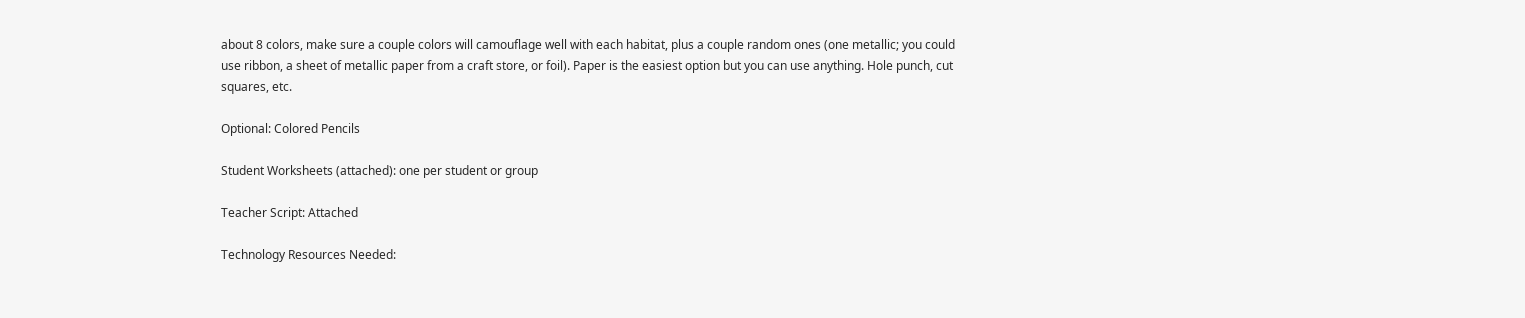about 8 colors, make sure a couple colors will camouflage well with each habitat, plus a couple random ones (one metallic; you could use ribbon, a sheet of metallic paper from a craft store, or foil). Paper is the easiest option but you can use anything. Hole punch, cut squares, etc.

Optional: Colored Pencils

Student Worksheets (attached): one per student or group

Teacher Script: Attached

Technology Resources Needed: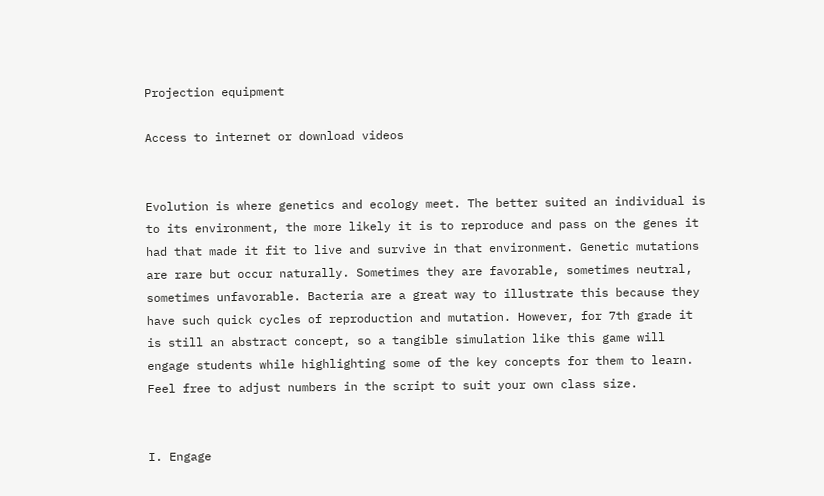Projection equipment

Access to internet or download videos


Evolution is where genetics and ecology meet. The better suited an individual is to its environment, the more likely it is to reproduce and pass on the genes it had that made it fit to live and survive in that environment. Genetic mutations are rare but occur naturally. Sometimes they are favorable, sometimes neutral, sometimes unfavorable. Bacteria are a great way to illustrate this because they have such quick cycles of reproduction and mutation. However, for 7th grade it is still an abstract concept, so a tangible simulation like this game will engage students while highlighting some of the key concepts for them to learn. Feel free to adjust numbers in the script to suit your own class size.


I. Engage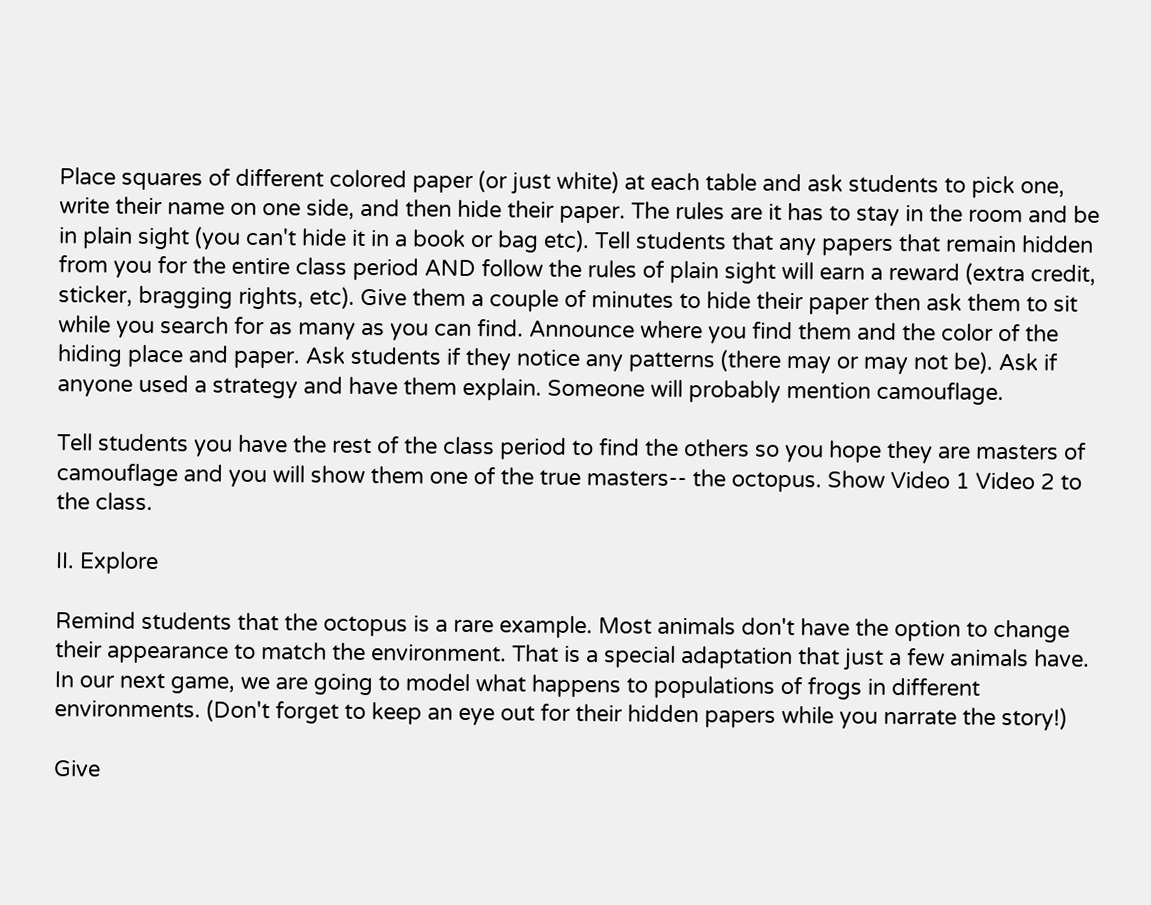Place squares of different colored paper (or just white) at each table and ask students to pick one, write their name on one side, and then hide their paper. The rules are it has to stay in the room and be in plain sight (you can't hide it in a book or bag etc). Tell students that any papers that remain hidden from you for the entire class period AND follow the rules of plain sight will earn a reward (extra credit, sticker, bragging rights, etc). Give them a couple of minutes to hide their paper then ask them to sit while you search for as many as you can find. Announce where you find them and the color of the hiding place and paper. Ask students if they notice any patterns (there may or may not be). Ask if anyone used a strategy and have them explain. Someone will probably mention camouflage.

Tell students you have the rest of the class period to find the others so you hope they are masters of camouflage and you will show them one of the true masters-- the octopus. Show Video 1 Video 2 to the class.

II. Explore

Remind students that the octopus is a rare example. Most animals don't have the option to change their appearance to match the environment. That is a special adaptation that just a few animals have. In our next game, we are going to model what happens to populations of frogs in different environments. (Don't forget to keep an eye out for their hidden papers while you narrate the story!)

Give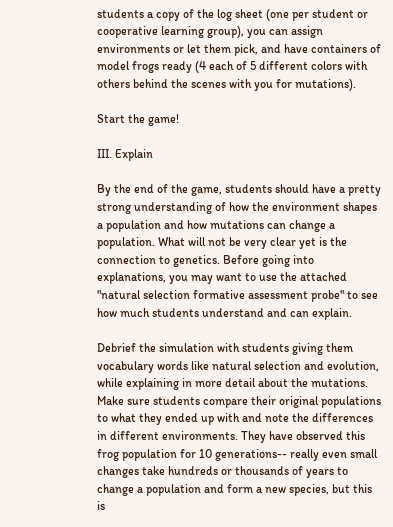students a copy of the log sheet (one per student or cooperative learning group), you can assign environments or let them pick, and have containers of model frogs ready (4 each of 5 different colors with others behind the scenes with you for mutations).

Start the game!

III. Explain

By the end of the game, students should have a pretty strong understanding of how the environment shapes a population and how mutations can change a population. What will not be very clear yet is the connection to genetics. Before going into explanations, you may want to use the attached "natural selection formative assessment probe" to see how much students understand and can explain.

Debrief the simulation with students giving them vocabulary words like natural selection and evolution, while explaining in more detail about the mutations. Make sure students compare their original populations to what they ended up with and note the differences in different environments. They have observed this frog population for 10 generations-- really even small changes take hundreds or thousands of years to change a population and form a new species, but this is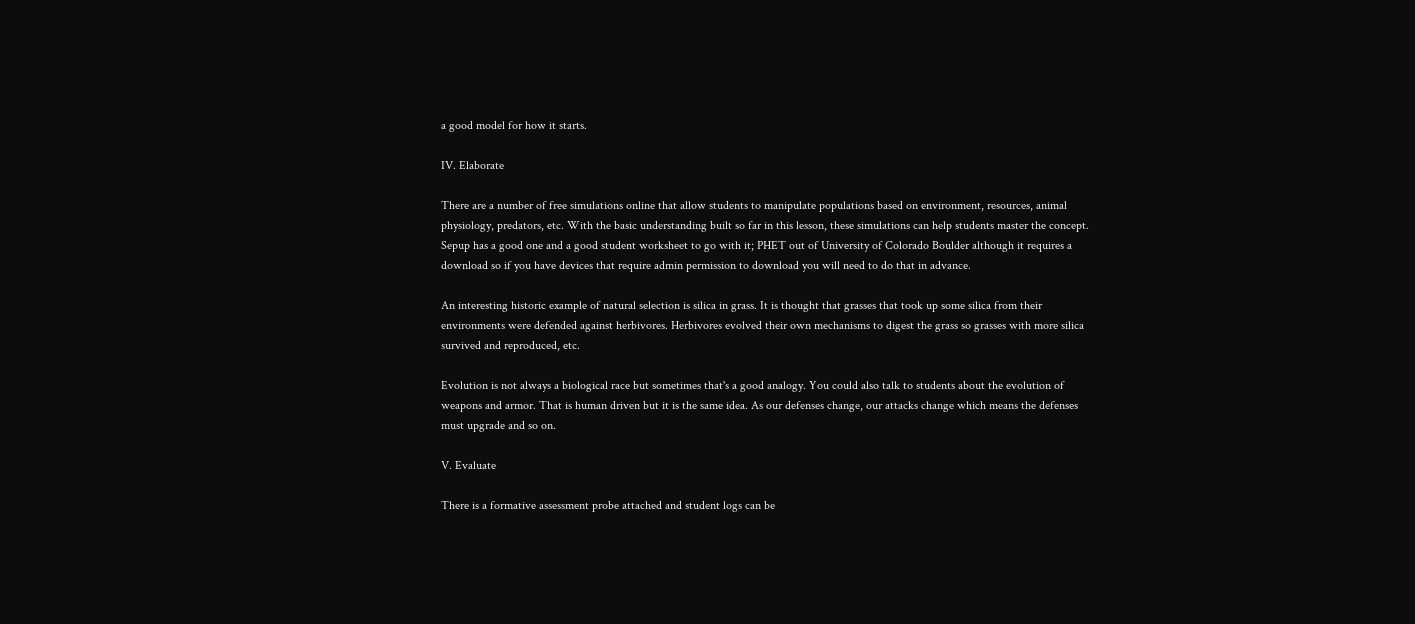a good model for how it starts.

IV. Elaborate

There are a number of free simulations online that allow students to manipulate populations based on environment, resources, animal physiology, predators, etc. With the basic understanding built so far in this lesson, these simulations can help students master the concept. Sepup has a good one and a good student worksheet to go with it; PHET out of University of Colorado Boulder although it requires a download so if you have devices that require admin permission to download you will need to do that in advance.

An interesting historic example of natural selection is silica in grass. It is thought that grasses that took up some silica from their environments were defended against herbivores. Herbivores evolved their own mechanisms to digest the grass so grasses with more silica survived and reproduced, etc.

Evolution is not always a biological race but sometimes that's a good analogy. You could also talk to students about the evolution of weapons and armor. That is human driven but it is the same idea. As our defenses change, our attacks change which means the defenses must upgrade and so on.

V. Evaluate

There is a formative assessment probe attached and student logs can be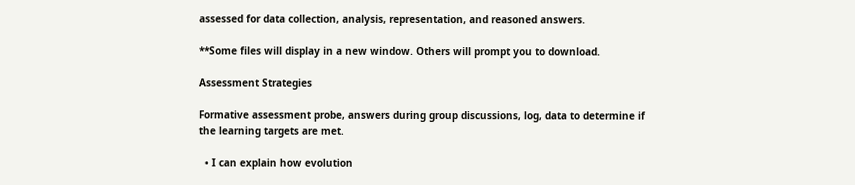assessed for data collection, analysis, representation, and reasoned answers.

**Some files will display in a new window. Others will prompt you to download.

Assessment Strategies

Formative assessment probe, answers during group discussions, log, data to determine if the learning targets are met.

  • I can explain how evolution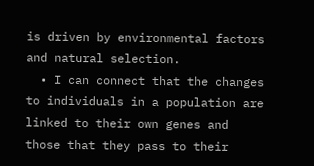is driven by environmental factors and natural selection.
  • I can connect that the changes to individuals in a population are linked to their own genes and those that they pass to their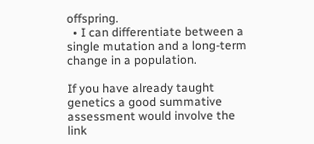offspring.
  • I can differentiate between a single mutation and a long-term change in a population.

If you have already taught genetics a good summative assessment would involve the link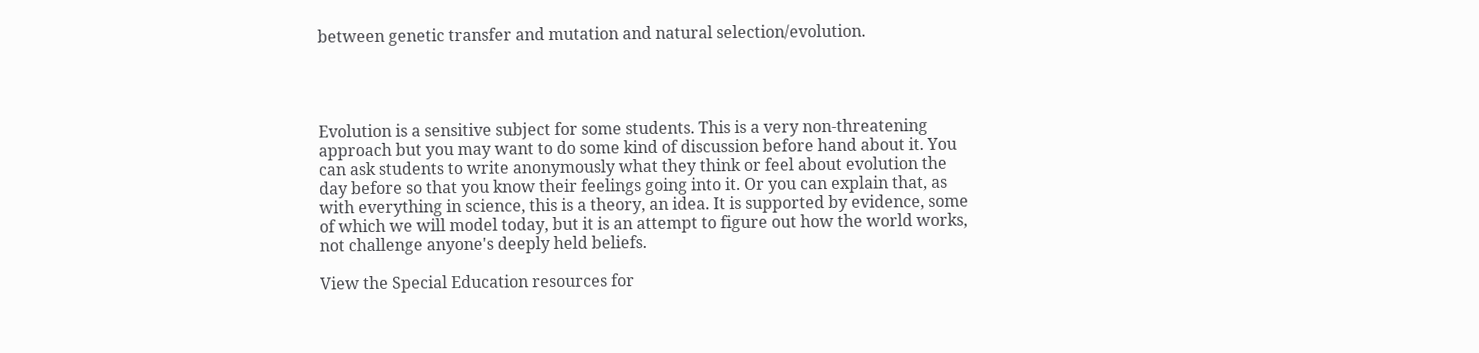between genetic transfer and mutation and natural selection/evolution.




Evolution is a sensitive subject for some students. This is a very non-threatening approach but you may want to do some kind of discussion before hand about it. You can ask students to write anonymously what they think or feel about evolution the day before so that you know their feelings going into it. Or you can explain that, as with everything in science, this is a theory, an idea. It is supported by evidence, some of which we will model today, but it is an attempt to figure out how the world works, not challenge anyone's deeply held beliefs.

View the Special Education resources for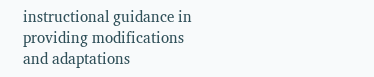instructional guidance in providing modifications and adaptations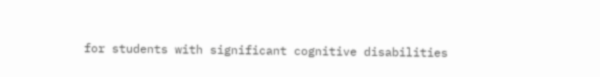for students with significant cognitive disabilities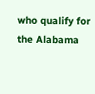who qualify for the Alabama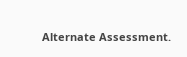Alternate Assessment.